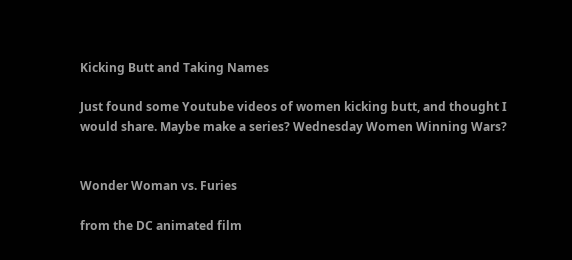Kicking Butt and Taking Names

Just found some Youtube videos of women kicking butt, and thought I would share. Maybe make a series? Wednesday Women Winning Wars?


Wonder Woman vs. Furies

from the DC animated film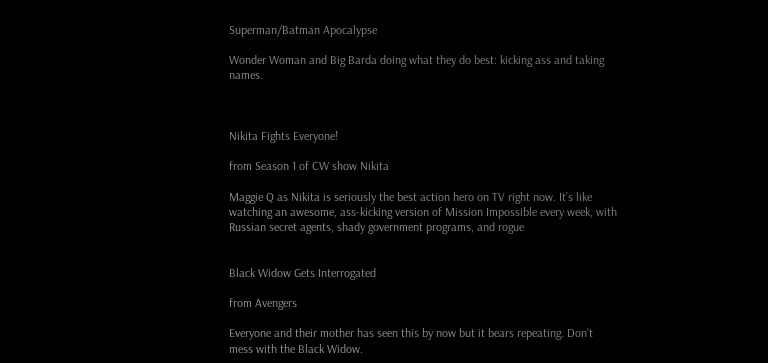Superman/Batman Apocalypse

Wonder Woman and Big Barda doing what they do best: kicking ass and taking names.



Nikita Fights Everyone!

from Season 1 of CW show Nikita

Maggie Q as Nikita is seriously the best action hero on TV right now. It’s like watching an awesome, ass-kicking version of Mission Impossible every week, with Russian secret agents, shady government programs, and rogue


Black Widow Gets Interrogated

from Avengers

Everyone and their mother has seen this by now but it bears repeating. Don’t mess with the Black Widow.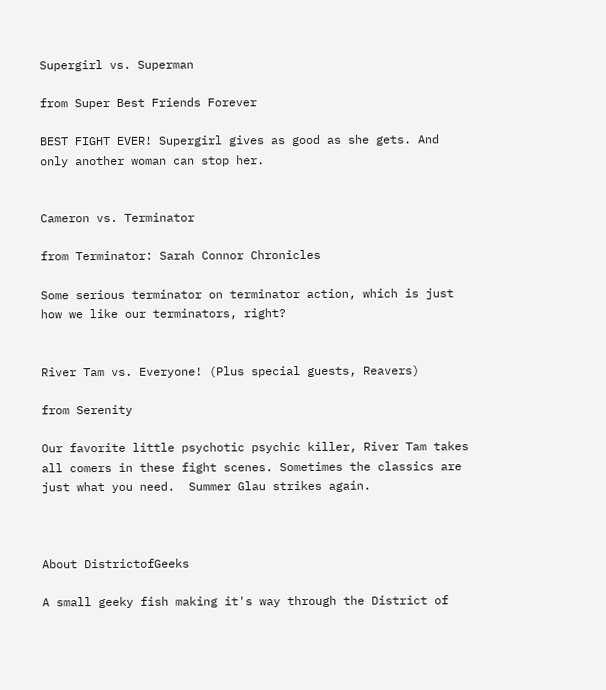Supergirl vs. Superman

from Super Best Friends Forever

BEST FIGHT EVER! Supergirl gives as good as she gets. And only another woman can stop her.


Cameron vs. Terminator

from Terminator: Sarah Connor Chronicles

Some serious terminator on terminator action, which is just how we like our terminators, right?


River Tam vs. Everyone! (Plus special guests, Reavers)

from Serenity

Our favorite little psychotic psychic killer, River Tam takes all comers in these fight scenes. Sometimes the classics are just what you need.  Summer Glau strikes again.



About DistrictofGeeks

A small geeky fish making it's way through the District of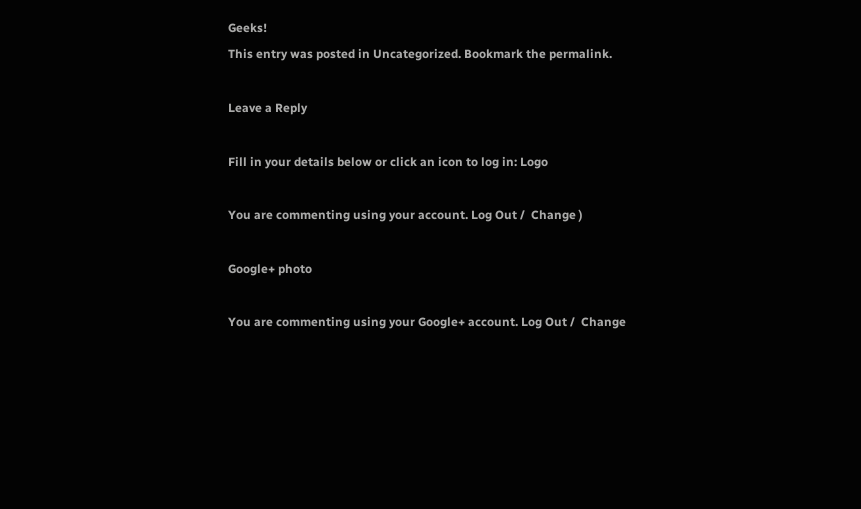Geeks!
This entry was posted in Uncategorized. Bookmark the permalink.

Leave a Reply

Fill in your details below or click an icon to log in: Logo

You are commenting using your account. Log Out /  Change )

Google+ photo

You are commenting using your Google+ account. Log Out /  Change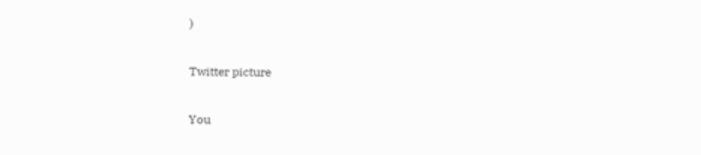)

Twitter picture

You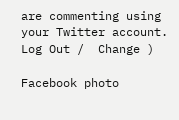are commenting using your Twitter account. Log Out /  Change )

Facebook photo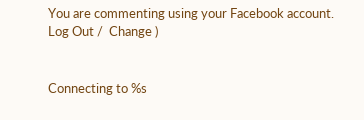You are commenting using your Facebook account. Log Out /  Change )


Connecting to %s